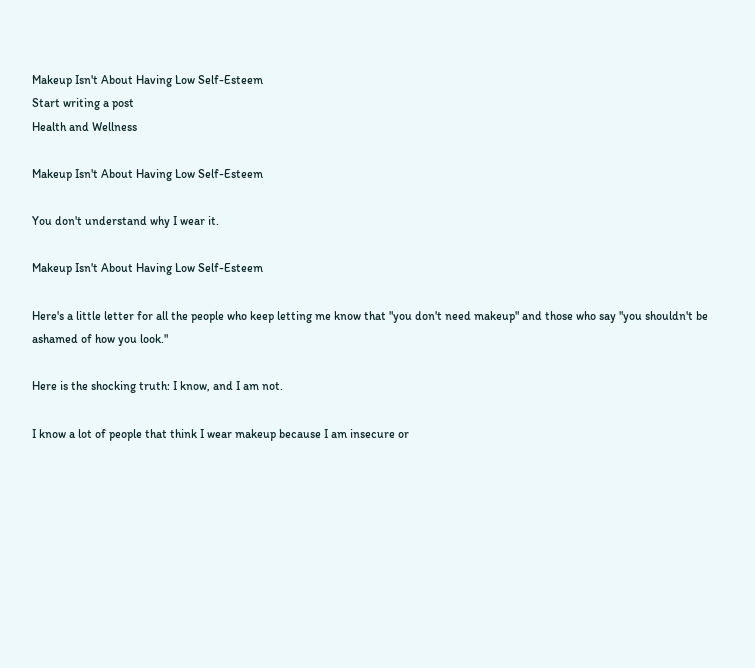Makeup Isn't About Having Low Self-Esteem
Start writing a post
Health and Wellness

Makeup Isn't About Having Low Self-Esteem

You don't understand why I wear it.

Makeup Isn't About Having Low Self-Esteem

Here's a little letter for all the people who keep letting me know that "you don't need makeup" and those who say "you shouldn't be ashamed of how you look."

Here is the shocking truth: I know, and I am not.

I know a lot of people that think I wear makeup because I am insecure or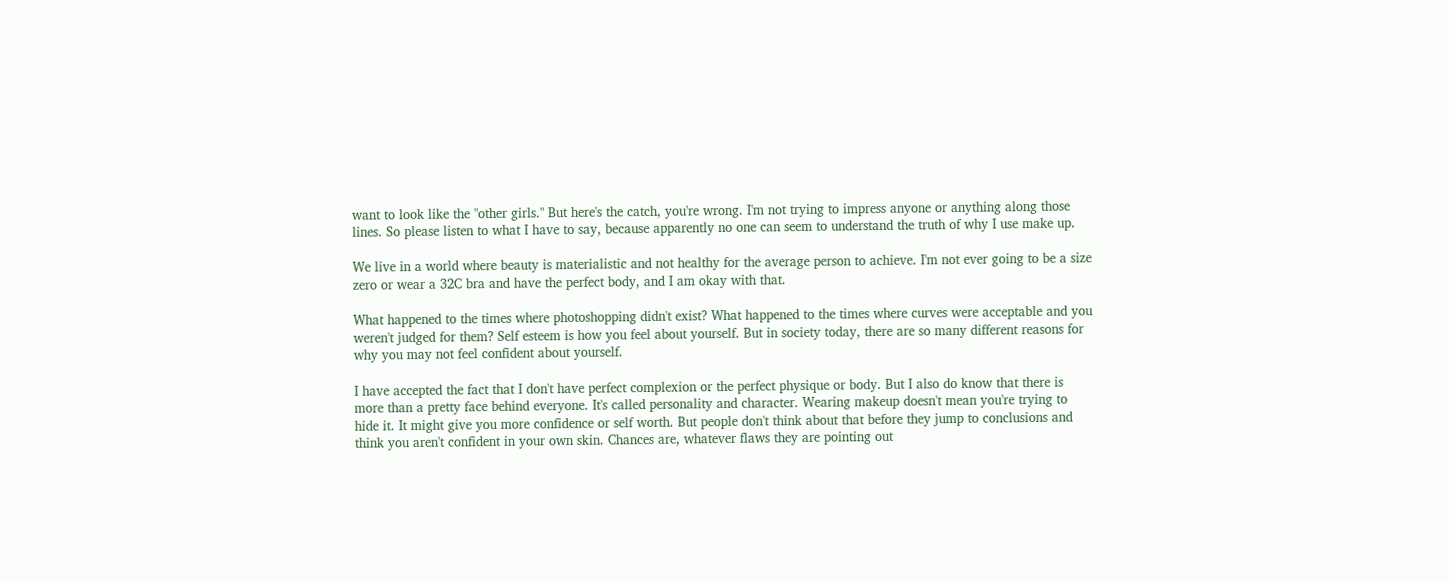want to look like the "other girls." But here's the catch, you're wrong. I'm not trying to impress anyone or anything along those lines. So please listen to what I have to say, because apparently no one can seem to understand the truth of why I use make up.

We live in a world where beauty is materialistic and not healthy for the average person to achieve. I'm not ever going to be a size zero or wear a 32C bra and have the perfect body, and I am okay with that.

What happened to the times where photoshopping didn't exist? What happened to the times where curves were acceptable and you weren't judged for them? Self esteem is how you feel about yourself. But in society today, there are so many different reasons for why you may not feel confident about yourself.

I have accepted the fact that I don't have perfect complexion or the perfect physique or body. But I also do know that there is more than a pretty face behind everyone. It's called personality and character. Wearing makeup doesn't mean you're trying to hide it. It might give you more confidence or self worth. But people don't think about that before they jump to conclusions and think you aren't confident in your own skin. Chances are, whatever flaws they are pointing out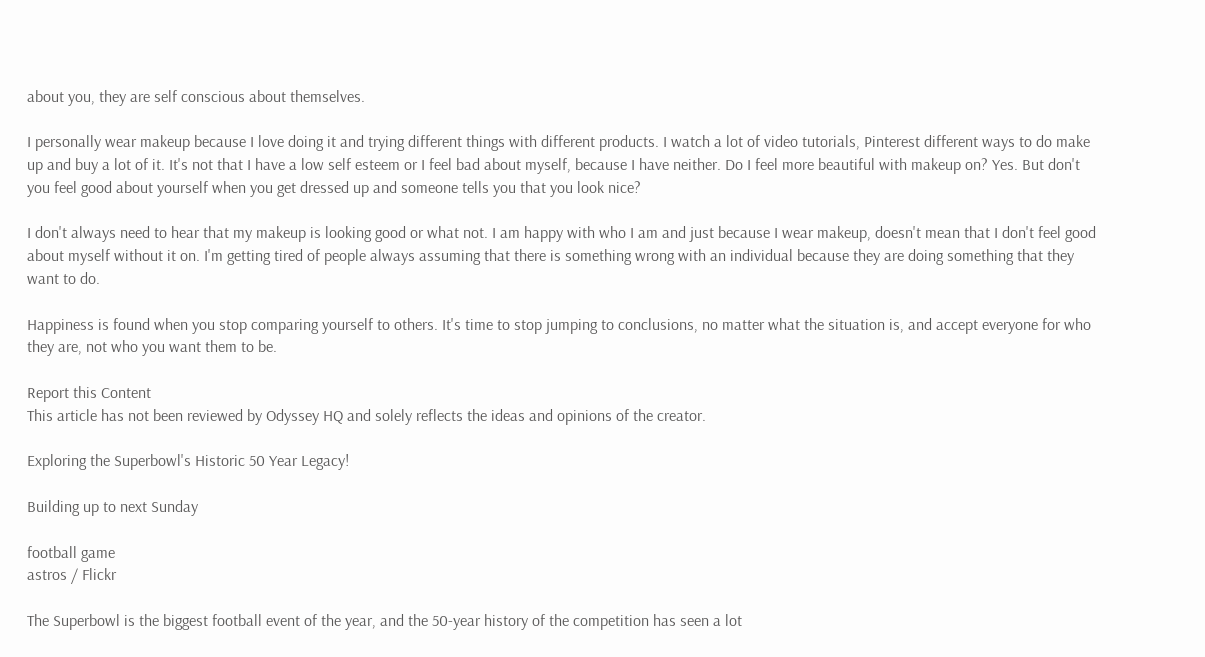about you, they are self conscious about themselves.

I personally wear makeup because I love doing it and trying different things with different products. I watch a lot of video tutorials, Pinterest different ways to do make up and buy a lot of it. It's not that I have a low self esteem or I feel bad about myself, because I have neither. Do I feel more beautiful with makeup on? Yes. But don't you feel good about yourself when you get dressed up and someone tells you that you look nice?

I don't always need to hear that my makeup is looking good or what not. I am happy with who I am and just because I wear makeup, doesn't mean that I don't feel good about myself without it on. I'm getting tired of people always assuming that there is something wrong with an individual because they are doing something that they want to do.

Happiness is found when you stop comparing yourself to others. It's time to stop jumping to conclusions, no matter what the situation is, and accept everyone for who they are, not who you want them to be.

Report this Content
This article has not been reviewed by Odyssey HQ and solely reflects the ideas and opinions of the creator.

Exploring the Superbowl's Historic 50 Year Legacy!

Building up to next Sunday

football game
astros / Flickr

The Superbowl is the biggest football event of the year, and the 50-year history of the competition has seen a lot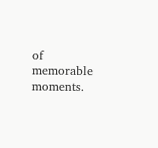of memorable moments.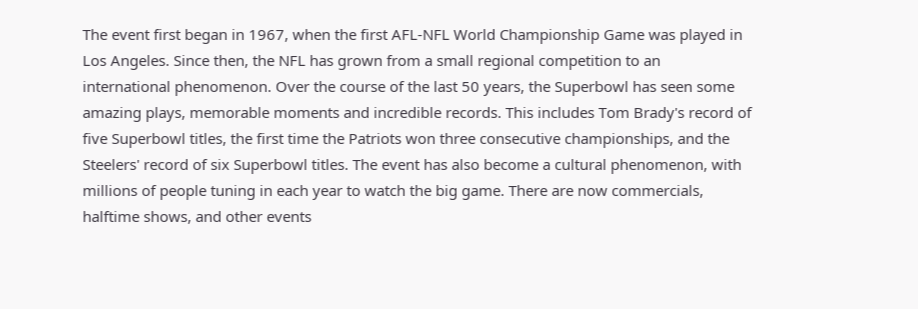The event first began in 1967, when the first AFL-NFL World Championship Game was played in Los Angeles. Since then, the NFL has grown from a small regional competition to an international phenomenon. Over the course of the last 50 years, the Superbowl has seen some amazing plays, memorable moments and incredible records. This includes Tom Brady's record of five Superbowl titles, the first time the Patriots won three consecutive championships, and the Steelers' record of six Superbowl titles. The event has also become a cultural phenomenon, with millions of people tuning in each year to watch the big game. There are now commercials, halftime shows, and other events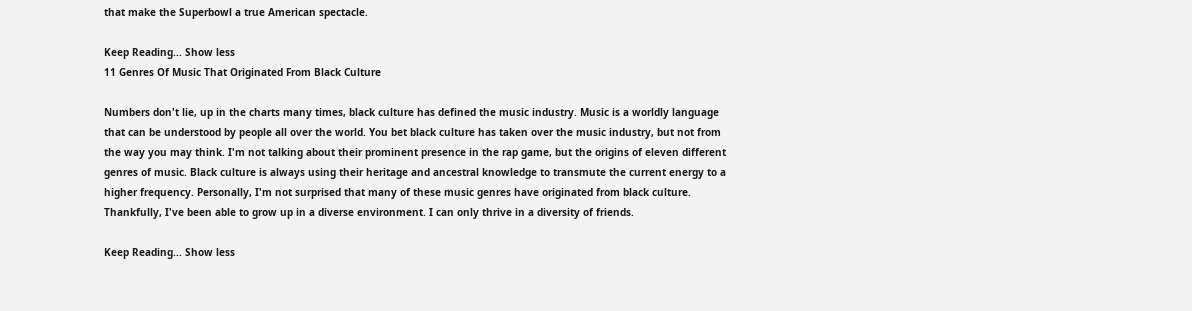that make the Superbowl a true American spectacle.

Keep Reading... Show less
11 Genres Of Music That Originated From Black Culture

Numbers don't lie, up in the charts many times, black culture has defined the music industry. Music is a worldly language that can be understood by people all over the world. You bet black culture has taken over the music industry, but not from the way you may think. I'm not talking about their prominent presence in the rap game, but the origins of eleven different genres of music. Black culture is always using their heritage and ancestral knowledge to transmute the current energy to a higher frequency. Personally, I'm not surprised that many of these music genres have originated from black culture. Thankfully, I've been able to grow up in a diverse environment. I can only thrive in a diversity of friends.

Keep Reading... Show less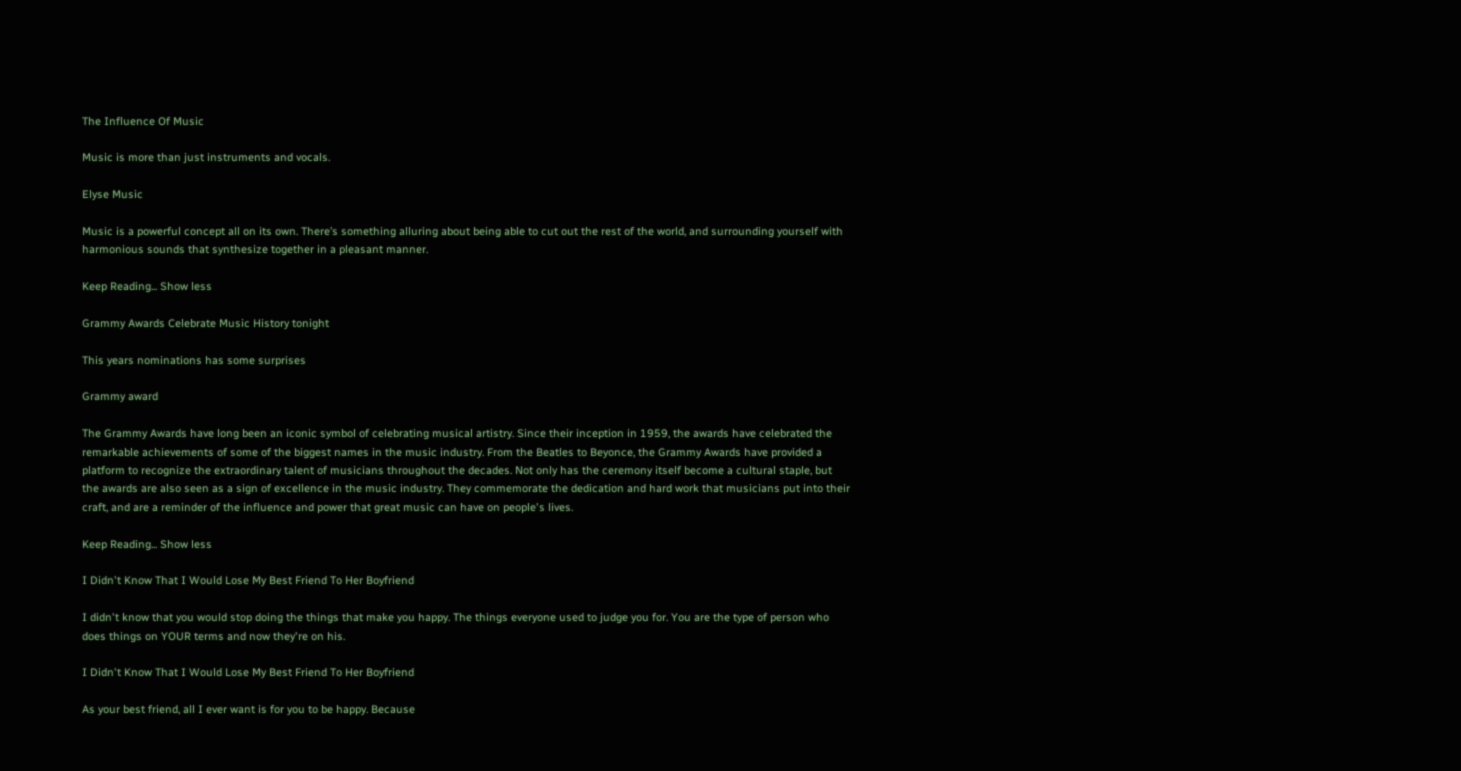The Influence Of Music

Music is more than just instruments and vocals.

Elyse Music

Music is a powerful concept all on its own. There’s something alluring about being able to cut out the rest of the world, and surrounding yourself with harmonious sounds that synthesize together in a pleasant manner.

Keep Reading... Show less

Grammy Awards Celebrate Music History tonight

This years nominations has some surprises

Grammy award

The Grammy Awards have long been an iconic symbol of celebrating musical artistry. Since their inception in 1959, the awards have celebrated the remarkable achievements of some of the biggest names in the music industry. From the Beatles to Beyonce, the Grammy Awards have provided a platform to recognize the extraordinary talent of musicians throughout the decades. Not only has the ceremony itself become a cultural staple, but the awards are also seen as a sign of excellence in the music industry. They commemorate the dedication and hard work that musicians put into their craft, and are a reminder of the influence and power that great music can have on people's lives.

Keep Reading... Show less

I Didn't Know That I Would Lose My Best Friend To Her Boyfriend

I didn't know that you would stop doing the things that make you happy. The things everyone used to judge you for. You are the type of person who does things on YOUR terms and now they're on his.

I Didn't Know That I Would Lose My Best Friend To Her Boyfriend

As your best friend, all I ever want is for you to be happy. Because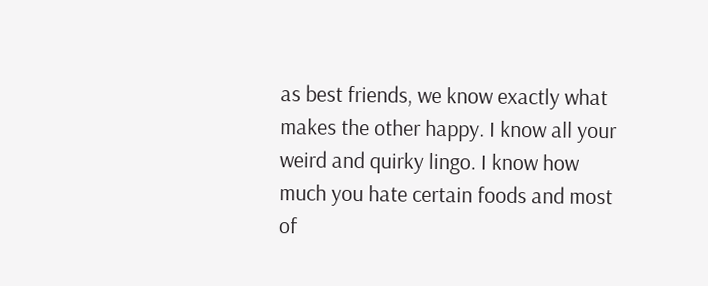as best friends, we know exactly what makes the other happy. I know all your weird and quirky lingo. I know how much you hate certain foods and most of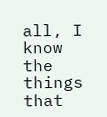all, I know the things that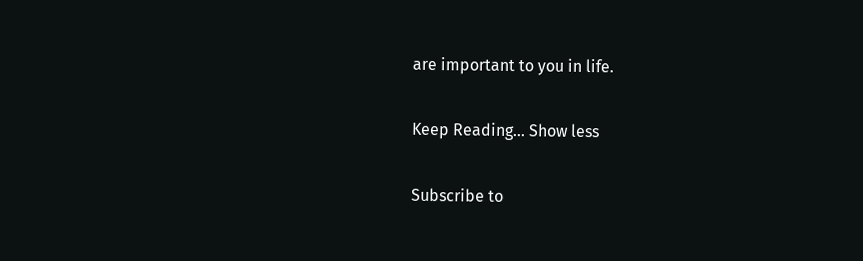are important to you in life.

Keep Reading... Show less

Subscribe to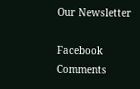Our Newsletter

Facebook Comments